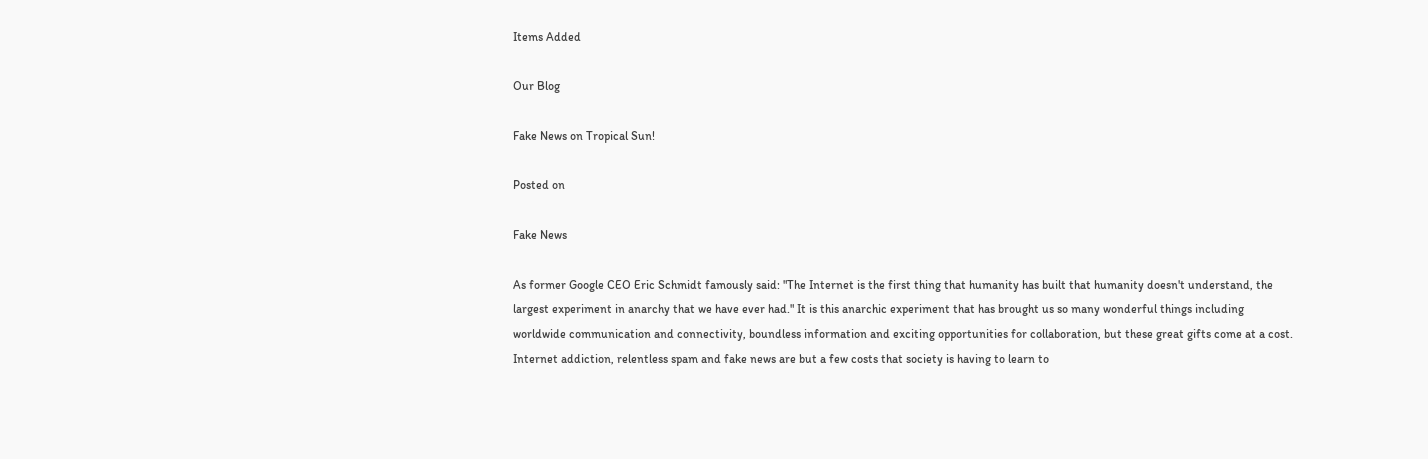Items Added

Our Blog

Fake News on Tropical Sun!

Posted on

Fake News

As former Google CEO Eric Schmidt famously said: "The Internet is the first thing that humanity has built that humanity doesn't understand, the largest experiment in anarchy that we have ever had." It is this anarchic experiment that has brought us so many wonderful things including worldwide communication and connectivity, boundless information and exciting opportunities for collaboration, but these great gifts come at a cost. Internet addiction, relentless spam and fake news are but a few costs that society is having to learn to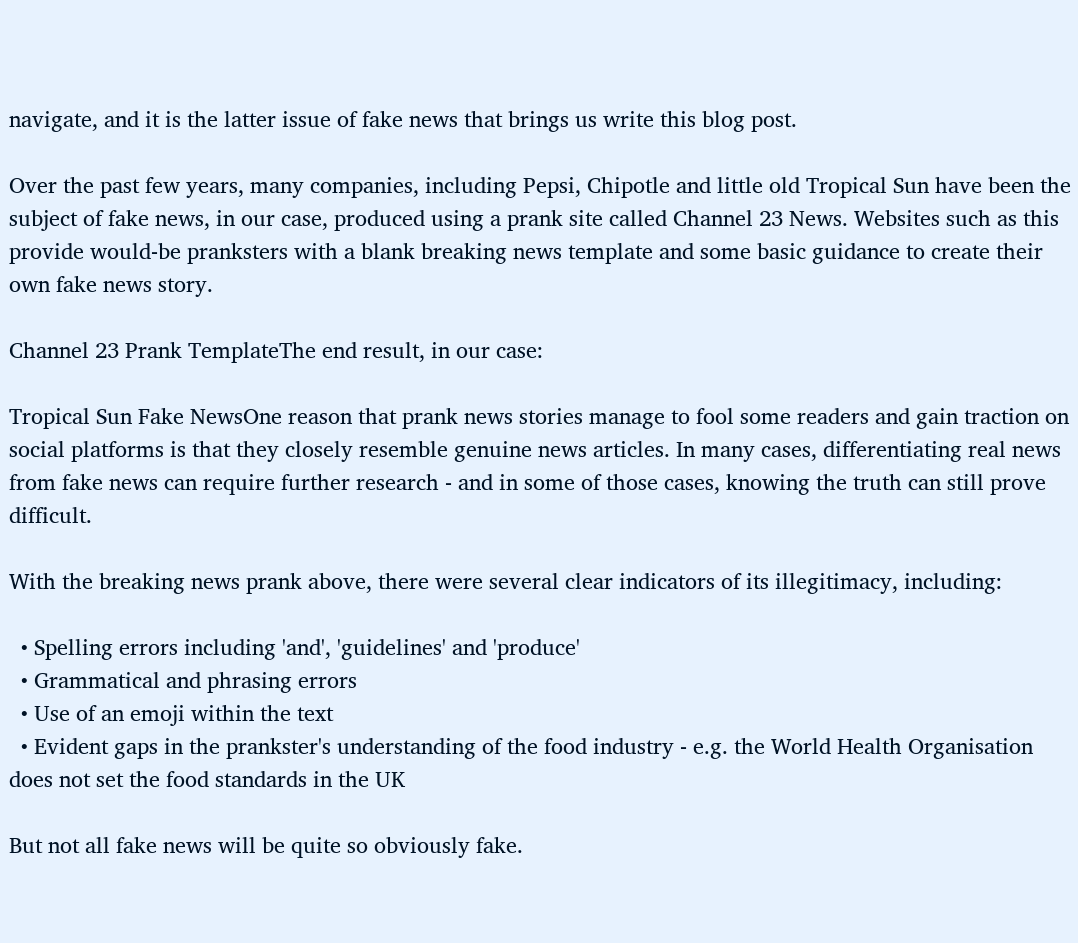navigate, and it is the latter issue of fake news that brings us write this blog post.

Over the past few years, many companies, including Pepsi, Chipotle and little old Tropical Sun have been the subject of fake news, in our case, produced using a prank site called Channel 23 News. Websites such as this provide would-be pranksters with a blank breaking news template and some basic guidance to create their own fake news story.

Channel 23 Prank TemplateThe end result, in our case:

Tropical Sun Fake NewsOne reason that prank news stories manage to fool some readers and gain traction on social platforms is that they closely resemble genuine news articles. In many cases, differentiating real news from fake news can require further research - and in some of those cases, knowing the truth can still prove difficult.

With the breaking news prank above, there were several clear indicators of its illegitimacy, including:

  • Spelling errors including 'and', 'guidelines' and 'produce'
  • Grammatical and phrasing errors
  • Use of an emoji within the text
  • Evident gaps in the prankster's understanding of the food industry - e.g. the World Health Organisation does not set the food standards in the UK

But not all fake news will be quite so obviously fake.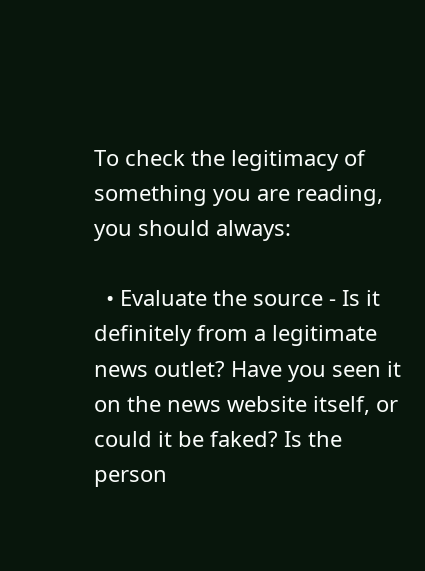To check the legitimacy of something you are reading, you should always:

  • Evaluate the source - Is it definitely from a legitimate news outlet? Have you seen it on the news website itself, or could it be faked? Is the person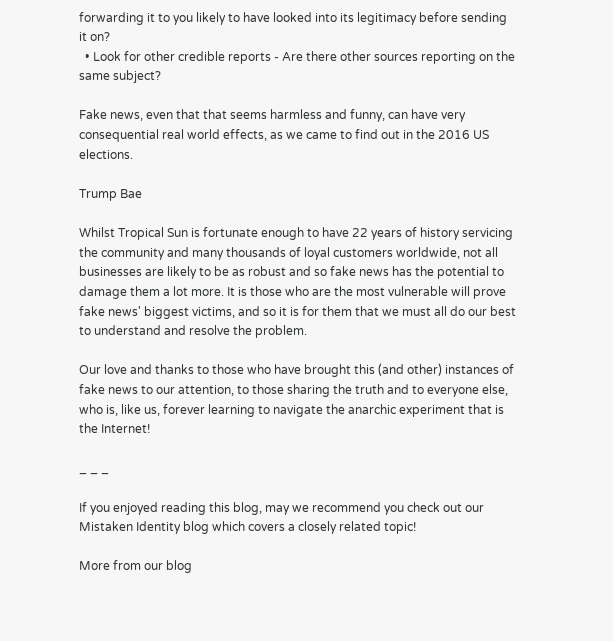forwarding it to you likely to have looked into its legitimacy before sending it on?
  • Look for other credible reports - Are there other sources reporting on the same subject?

Fake news, even that that seems harmless and funny, can have very consequential real world effects, as we came to find out in the 2016 US elections.

Trump Bae

Whilst Tropical Sun is fortunate enough to have 22 years of history servicing the community and many thousands of loyal customers worldwide, not all businesses are likely to be as robust and so fake news has the potential to damage them a lot more. It is those who are the most vulnerable will prove fake news' biggest victims, and so it is for them that we must all do our best to understand and resolve the problem.

Our love and thanks to those who have brought this (and other) instances of fake news to our attention, to those sharing the truth and to everyone else, who is, like us, forever learning to navigate the anarchic experiment that is the Internet!

_ _ _

If you enjoyed reading this blog, may we recommend you check out our Mistaken Identity blog which covers a closely related topic!

More from our blog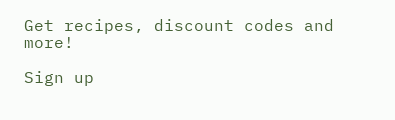Get recipes, discount codes and more!

Sign up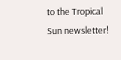to the Tropical Sun newsletter!